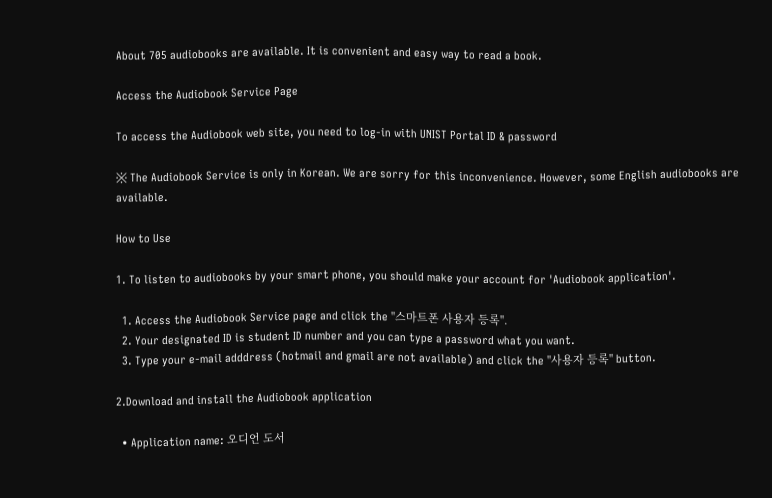About 705 audiobooks are available. It is convenient and easy way to read a book.

Access the Audiobook Service Page

To access the Audiobook web site, you need to log-in with UNIST Portal ID & password

※ The Audiobook Service is only in Korean. We are sorry for this inconvenience. However, some English audiobooks are available.

How to Use

1. To listen to audiobooks by your smart phone, you should make your account for 'Audiobook application'.

  1. Access the Audiobook Service page and click the "스마트폰 사용자 등록".
  2. Your designated ID is student ID number and you can type a password what you want.
  3. Type your e-mail adddress (hotmail and gmail are not available) and click the "사용자 등록" button.

2.Download and install the Audiobook application

  • Application name: 오디언 도서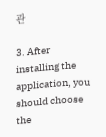관

3. After installing the application, you should choose the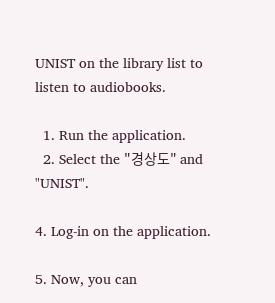UNIST on the library list to listen to audiobooks.

  1. Run the application.
  2. Select the "경상도" and "UNIST".

4. Log-in on the application.

5. Now, you can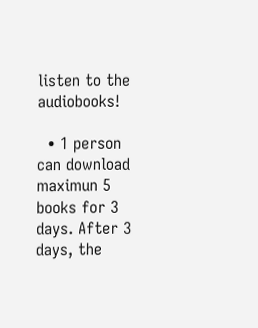listen to the audiobooks!

  • 1 person can download maximun 5 books for 3 days. After 3 days, the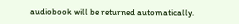audiobook will be returned automatically.